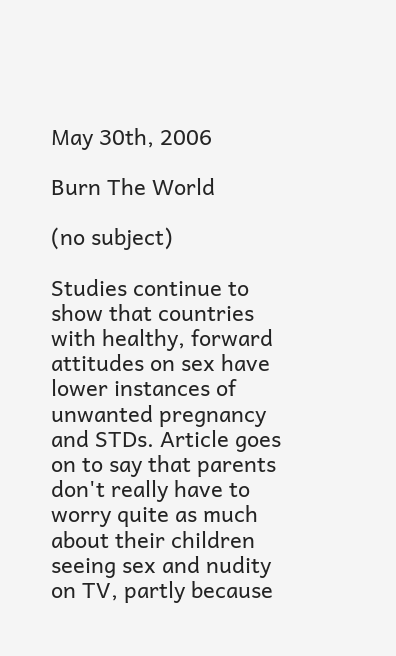May 30th, 2006

Burn The World

(no subject)

Studies continue to show that countries with healthy, forward attitudes on sex have lower instances of unwanted pregnancy and STDs. Article goes on to say that parents don't really have to worry quite as much about their children seeing sex and nudity on TV, partly because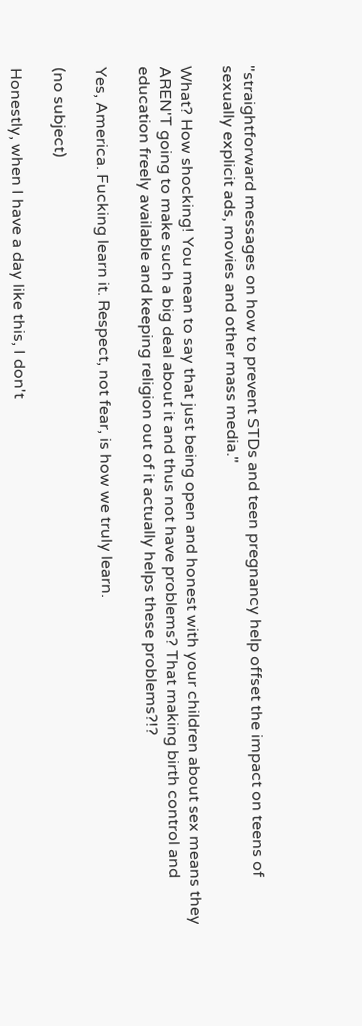"straightforward messages on how to prevent STDs and teen pregnancy help offset the impact on teens of sexually explicit ads, movies and other mass media."

What? How shocking! You mean to say that just being open and honest with your children about sex means they AREN'T going to make such a big deal about it and thus not have problems? That making birth control and education freely available and keeping religion out of it actually helps these problems?!?

Yes, America. Fucking learn it. Respect, not fear, is how we truly learn.

(no subject)

Honestly, when I have a day like this, I don't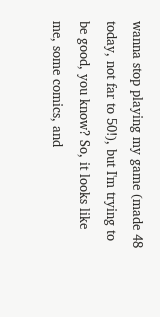wanna stop playing my game (made 48 today, not far to 50!), but I'm trying to be good, you know? So, it looks like me, some comics, and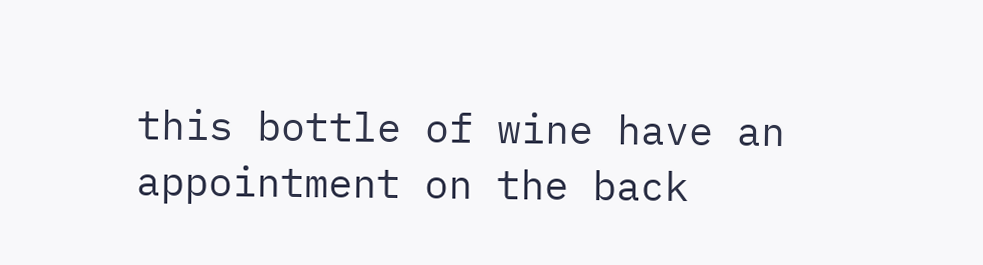this bottle of wine have an appointment on the back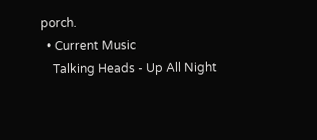porch.
  • Current Music
    Talking Heads - Up All Night